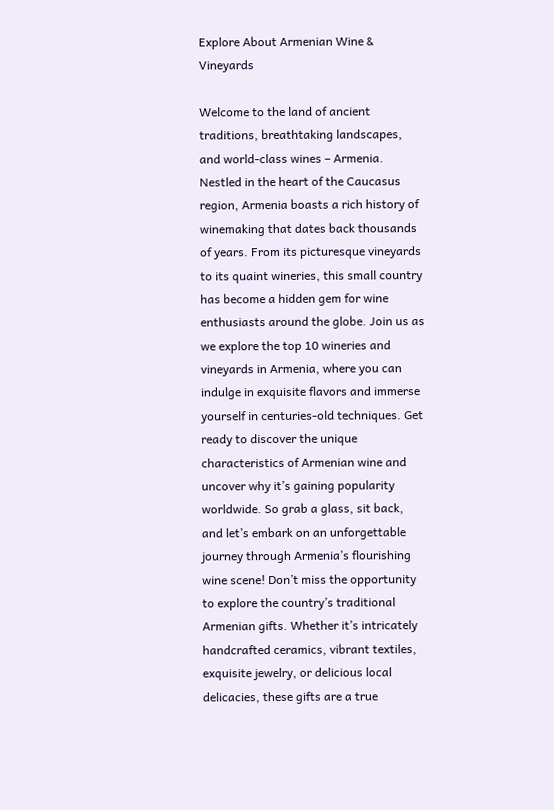Explore About Armenian Wine & Vineyards

Welcome to the land of ancient traditions, breathtaking landscapes, and world-class wines – Armenia. Nestled in the heart of the Caucasus region, Armenia boasts a rich history of winemaking that dates back thousands of years. From its picturesque vineyards to its quaint wineries, this small country has become a hidden gem for wine enthusiasts around the globe. Join us as we explore the top 10 wineries and vineyards in Armenia, where you can indulge in exquisite flavors and immerse yourself in centuries-old techniques. Get ready to discover the unique characteristics of Armenian wine and uncover why it’s gaining popularity worldwide. So grab a glass, sit back, and let’s embark on an unforgettable journey through Armenia’s flourishing wine scene! Don’t miss the opportunity to explore the country’s traditional Armenian gifts. Whether it’s intricately handcrafted ceramics, vibrant textiles, exquisite jewelry, or delicious local delicacies, these gifts are a true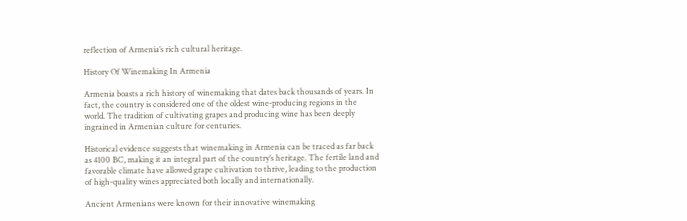reflection of Armenia’s rich cultural heritage.

History Of Winemaking In Armenia

Armenia boasts a rich history of winemaking that dates back thousands of years. In fact, the country is considered one of the oldest wine-producing regions in the world. The tradition of cultivating grapes and producing wine has been deeply ingrained in Armenian culture for centuries.

Historical evidence suggests that winemaking in Armenia can be traced as far back as 4100 BC, making it an integral part of the country’s heritage. The fertile land and favorable climate have allowed grape cultivation to thrive, leading to the production of high-quality wines appreciated both locally and internationally.

Ancient Armenians were known for their innovative winemaking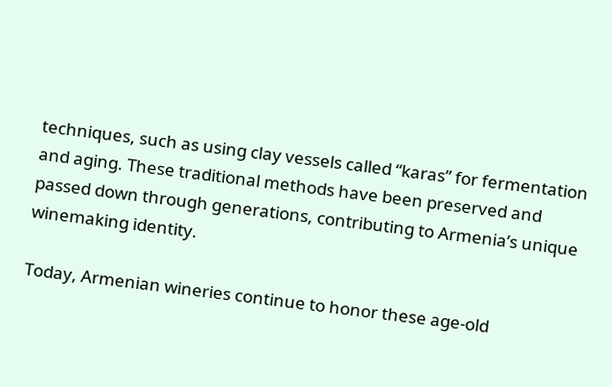techniques, such as using clay vessels called “karas” for fermentation and aging. These traditional methods have been preserved and passed down through generations, contributing to Armenia’s unique winemaking identity.

Today, Armenian wineries continue to honor these age-old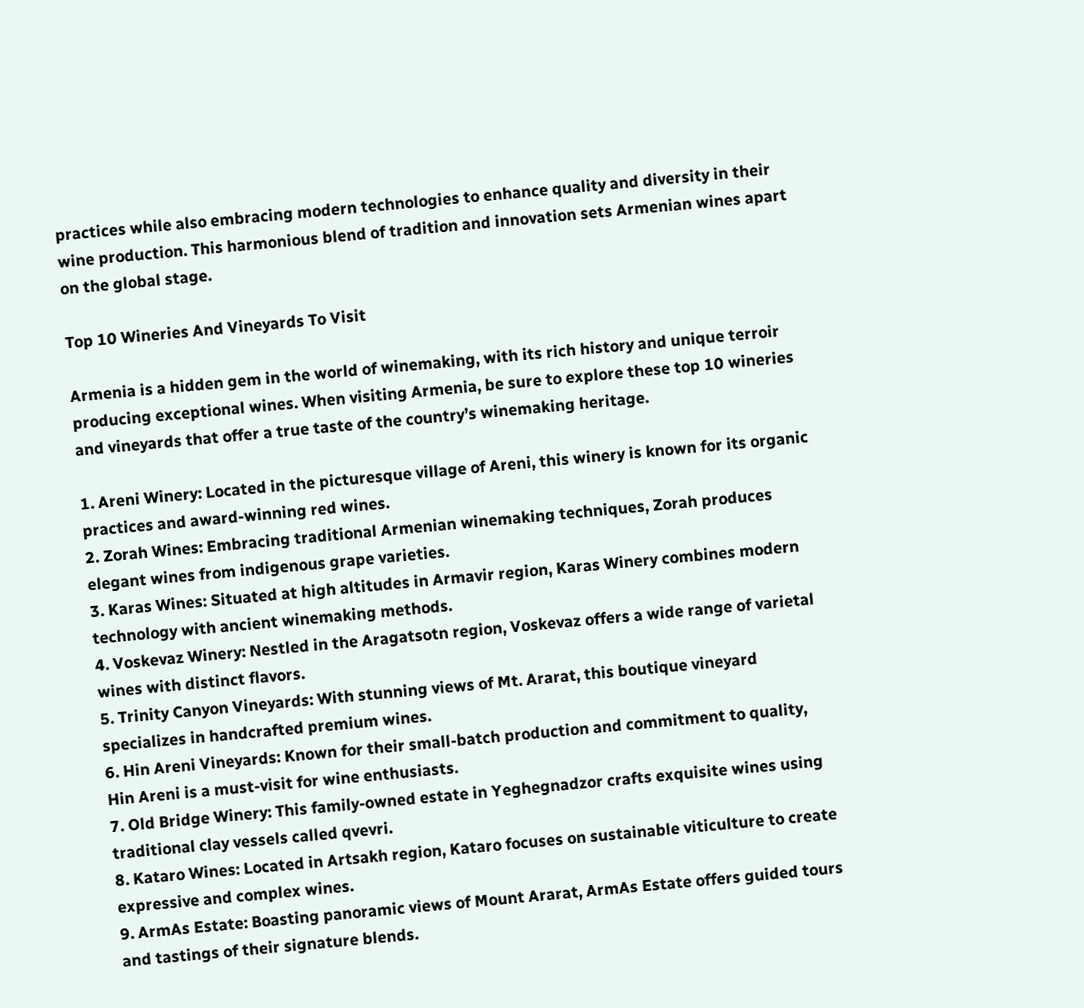practices while also embracing modern technologies to enhance quality and diversity in their wine production. This harmonious blend of tradition and innovation sets Armenian wines apart on the global stage.

Top 10 Wineries And Vineyards To Visit

Armenia is a hidden gem in the world of winemaking, with its rich history and unique terroir producing exceptional wines. When visiting Armenia, be sure to explore these top 10 wineries and vineyards that offer a true taste of the country’s winemaking heritage.

1. Areni Winery: Located in the picturesque village of Areni, this winery is known for its organic practices and award-winning red wines.
2. Zorah Wines: Embracing traditional Armenian winemaking techniques, Zorah produces elegant wines from indigenous grape varieties.
3. Karas Wines: Situated at high altitudes in Armavir region, Karas Winery combines modern technology with ancient winemaking methods.
4. Voskevaz Winery: Nestled in the Aragatsotn region, Voskevaz offers a wide range of varietal wines with distinct flavors.
5. Trinity Canyon Vineyards: With stunning views of Mt. Ararat, this boutique vineyard specializes in handcrafted premium wines.
6. Hin Areni Vineyards: Known for their small-batch production and commitment to quality, Hin Areni is a must-visit for wine enthusiasts.
7. Old Bridge Winery: This family-owned estate in Yeghegnadzor crafts exquisite wines using traditional clay vessels called qvevri.
8. Kataro Wines: Located in Artsakh region, Kataro focuses on sustainable viticulture to create expressive and complex wines.
9. ArmAs Estate: Boasting panoramic views of Mount Ararat, ArmAs Estate offers guided tours and tastings of their signature blends.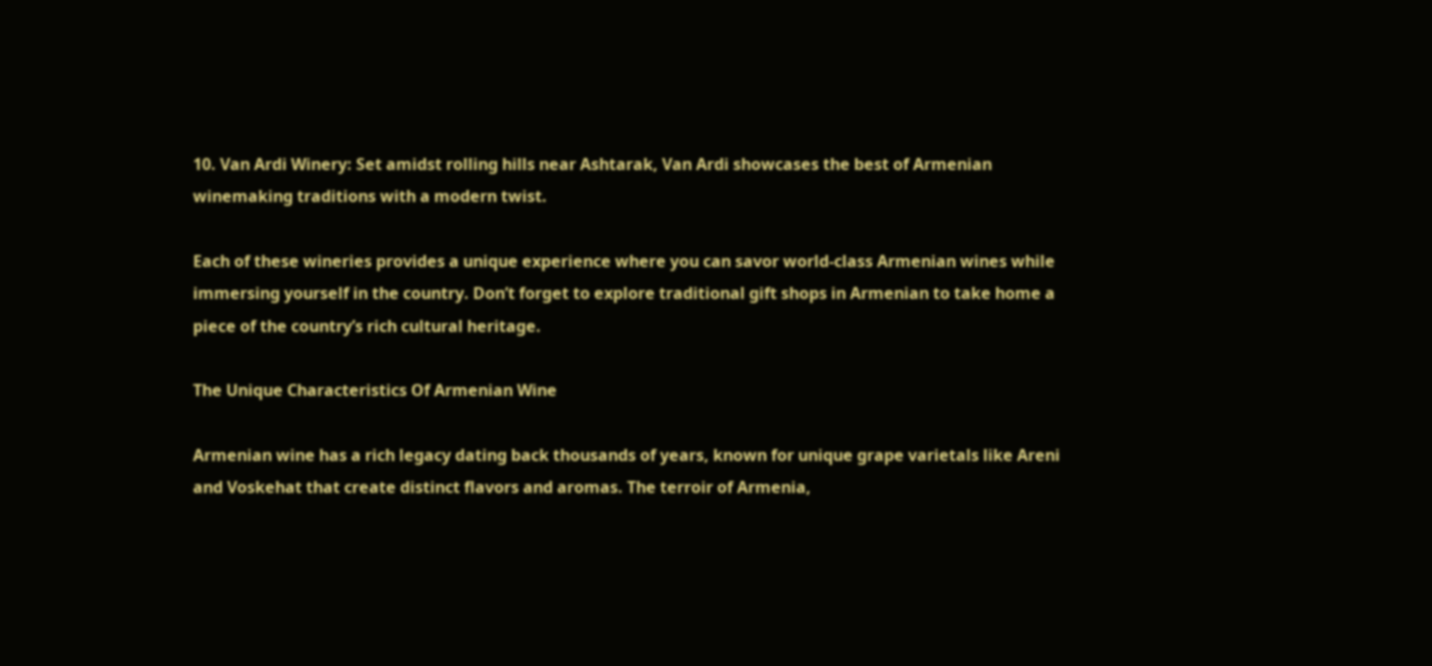10. Van Ardi Winery: Set amidst rolling hills near Ashtarak, Van Ardi showcases the best of Armenian winemaking traditions with a modern twist.

Each of these wineries provides a unique experience where you can savor world-class Armenian wines while immersing yourself in the country. Don’t forget to explore traditional gift shops in Armenian to take home a piece of the country’s rich cultural heritage.

The Unique Characteristics Of Armenian Wine

Armenian wine has a rich legacy dating back thousands of years, known for unique grape varietals like Areni and Voskehat that create distinct flavors and aromas. The terroir of Armenia,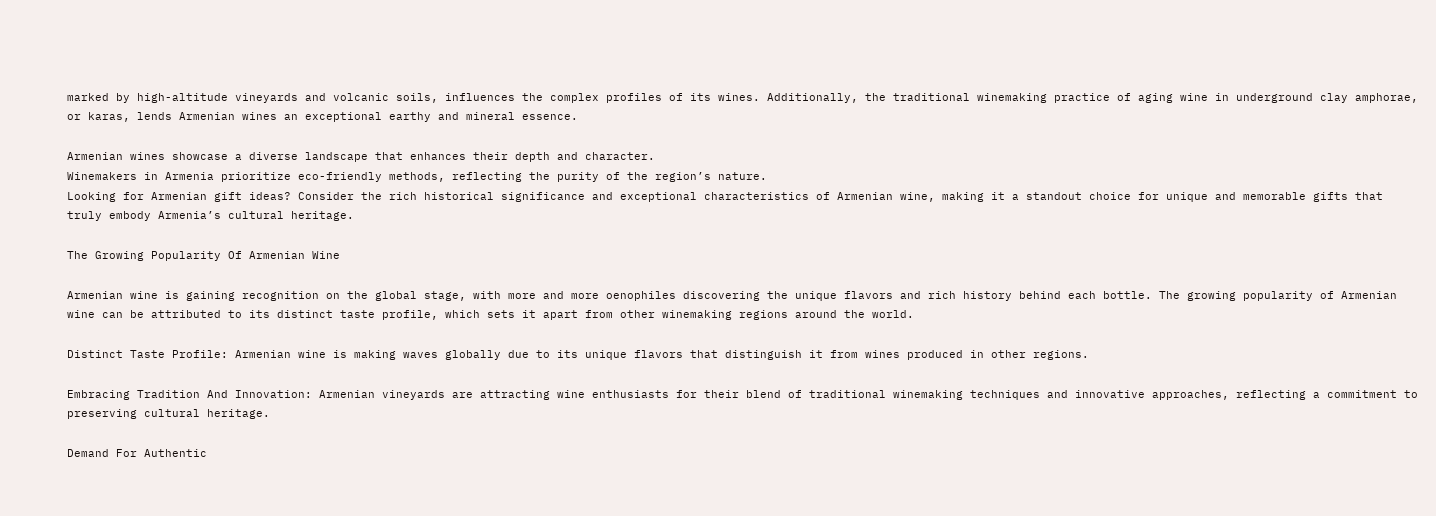marked by high-altitude vineyards and volcanic soils, influences the complex profiles of its wines. Additionally, the traditional winemaking practice of aging wine in underground clay amphorae, or karas, lends Armenian wines an exceptional earthy and mineral essence.

Armenian wines showcase a diverse landscape that enhances their depth and character.
Winemakers in Armenia prioritize eco-friendly methods, reflecting the purity of the region’s nature.
Looking for Armenian gift ideas? Consider the rich historical significance and exceptional characteristics of Armenian wine, making it a standout choice for unique and memorable gifts that truly embody Armenia’s cultural heritage.

The Growing Popularity Of Armenian Wine

Armenian wine is gaining recognition on the global stage, with more and more oenophiles discovering the unique flavors and rich history behind each bottle. The growing popularity of Armenian wine can be attributed to its distinct taste profile, which sets it apart from other winemaking regions around the world.

Distinct Taste Profile: Armenian wine is making waves globally due to its unique flavors that distinguish it from wines produced in other regions.

Embracing Tradition And Innovation: Armenian vineyards are attracting wine enthusiasts for their blend of traditional winemaking techniques and innovative approaches, reflecting a commitment to preserving cultural heritage.

Demand For Authentic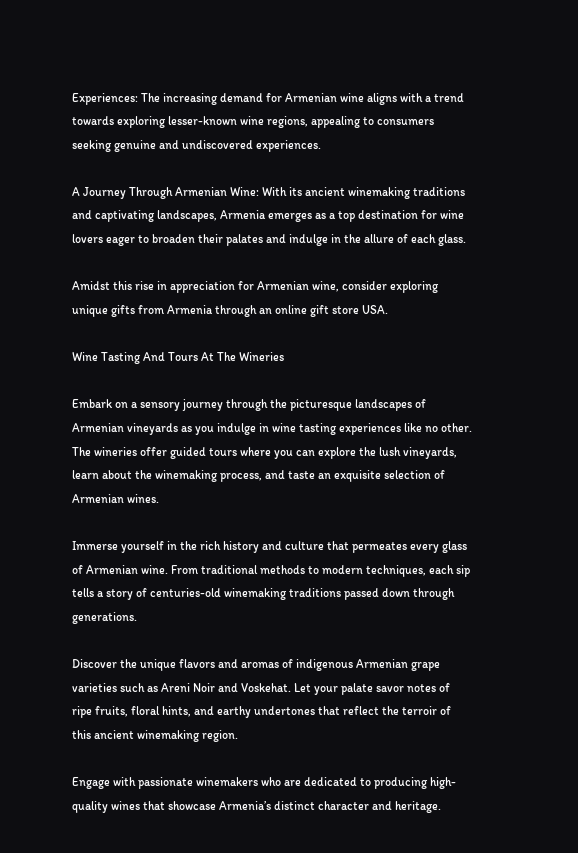Experiences: The increasing demand for Armenian wine aligns with a trend towards exploring lesser-known wine regions, appealing to consumers seeking genuine and undiscovered experiences.

A Journey Through Armenian Wine: With its ancient winemaking traditions and captivating landscapes, Armenia emerges as a top destination for wine lovers eager to broaden their palates and indulge in the allure of each glass.

Amidst this rise in appreciation for Armenian wine, consider exploring unique gifts from Armenia through an online gift store USA.

Wine Tasting And Tours At The Wineries

Embark on a sensory journey through the picturesque landscapes of Armenian vineyards as you indulge in wine tasting experiences like no other. The wineries offer guided tours where you can explore the lush vineyards, learn about the winemaking process, and taste an exquisite selection of Armenian wines.

Immerse yourself in the rich history and culture that permeates every glass of Armenian wine. From traditional methods to modern techniques, each sip tells a story of centuries-old winemaking traditions passed down through generations.

Discover the unique flavors and aromas of indigenous Armenian grape varieties such as Areni Noir and Voskehat. Let your palate savor notes of ripe fruits, floral hints, and earthy undertones that reflect the terroir of this ancient winemaking region.

Engage with passionate winemakers who are dedicated to producing high-quality wines that showcase Armenia’s distinct character and heritage.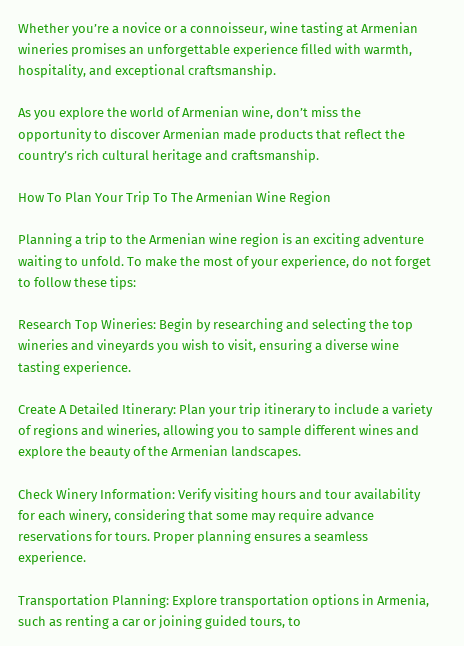Whether you’re a novice or a connoisseur, wine tasting at Armenian wineries promises an unforgettable experience filled with warmth, hospitality, and exceptional craftsmanship.

As you explore the world of Armenian wine, don’t miss the opportunity to discover Armenian made products that reflect the country’s rich cultural heritage and craftsmanship.

How To Plan Your Trip To The Armenian Wine Region

Planning a trip to the Armenian wine region is an exciting adventure waiting to unfold. To make the most of your experience, do not forget to follow these tips:

Research Top Wineries: Begin by researching and selecting the top wineries and vineyards you wish to visit, ensuring a diverse wine tasting experience.

Create A Detailed Itinerary: Plan your trip itinerary to include a variety of regions and wineries, allowing you to sample different wines and explore the beauty of the Armenian landscapes.

Check Winery Information: Verify visiting hours and tour availability for each winery, considering that some may require advance reservations for tours. Proper planning ensures a seamless experience.

Transportation Planning: Explore transportation options in Armenia, such as renting a car or joining guided tours, to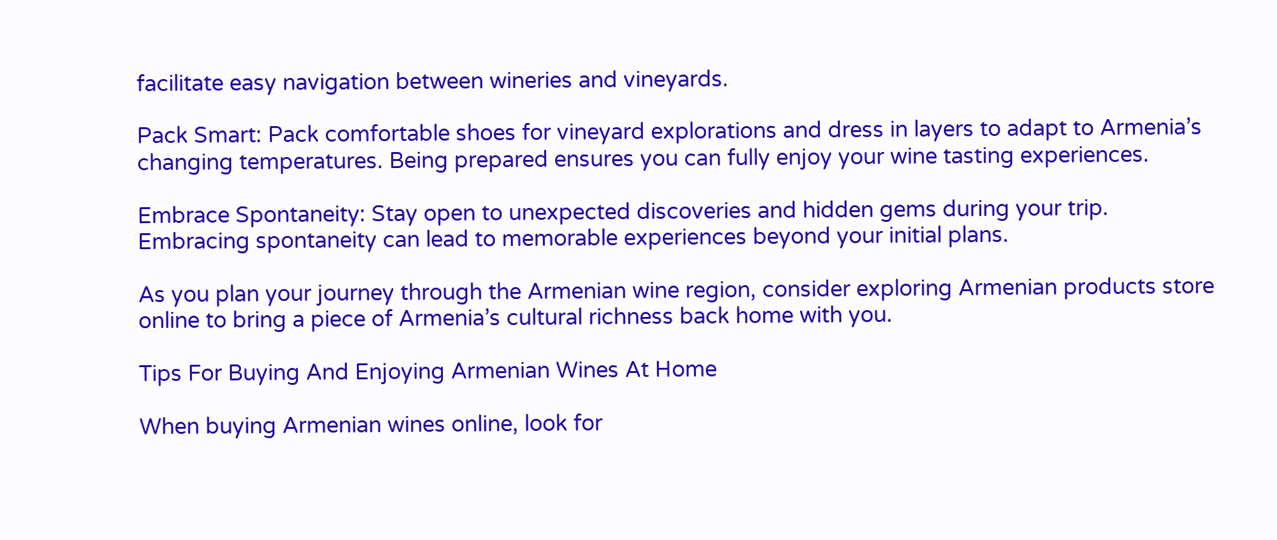facilitate easy navigation between wineries and vineyards.

Pack Smart: Pack comfortable shoes for vineyard explorations and dress in layers to adapt to Armenia’s changing temperatures. Being prepared ensures you can fully enjoy your wine tasting experiences.

Embrace Spontaneity: Stay open to unexpected discoveries and hidden gems during your trip. Embracing spontaneity can lead to memorable experiences beyond your initial plans.

As you plan your journey through the Armenian wine region, consider exploring Armenian products store online to bring a piece of Armenia’s cultural richness back home with you.

Tips For Buying And Enjoying Armenian Wines At Home

When buying Armenian wines online, look for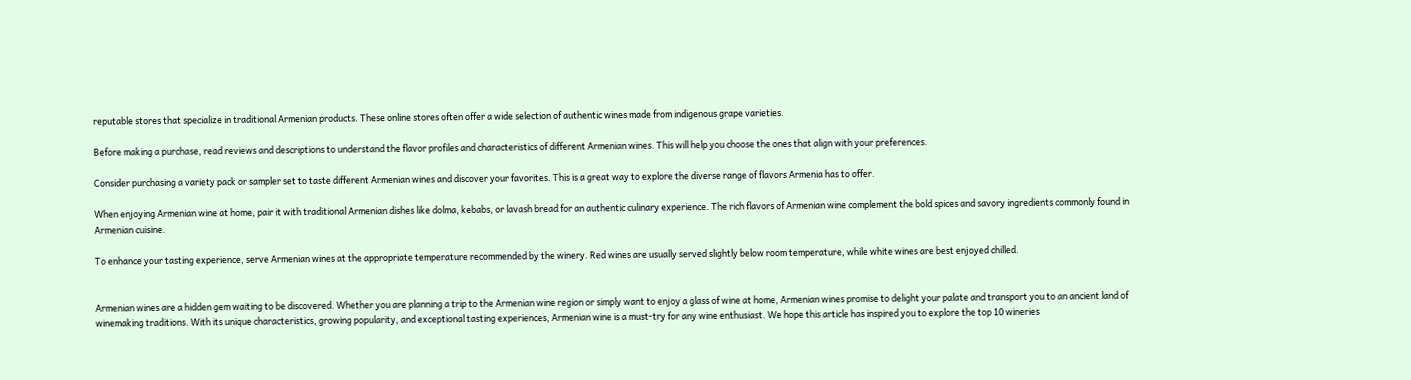reputable stores that specialize in traditional Armenian products. These online stores often offer a wide selection of authentic wines made from indigenous grape varieties.

Before making a purchase, read reviews and descriptions to understand the flavor profiles and characteristics of different Armenian wines. This will help you choose the ones that align with your preferences.

Consider purchasing a variety pack or sampler set to taste different Armenian wines and discover your favorites. This is a great way to explore the diverse range of flavors Armenia has to offer.

When enjoying Armenian wine at home, pair it with traditional Armenian dishes like dolma, kebabs, or lavash bread for an authentic culinary experience. The rich flavors of Armenian wine complement the bold spices and savory ingredients commonly found in Armenian cuisine.

To enhance your tasting experience, serve Armenian wines at the appropriate temperature recommended by the winery. Red wines are usually served slightly below room temperature, while white wines are best enjoyed chilled.


Armenian wines are a hidden gem waiting to be discovered. Whether you are planning a trip to the Armenian wine region or simply want to enjoy a glass of wine at home, Armenian wines promise to delight your palate and transport you to an ancient land of winemaking traditions. With its unique characteristics, growing popularity, and exceptional tasting experiences, Armenian wine is a must-try for any wine enthusiast. We hope this article has inspired you to explore the top 10 wineries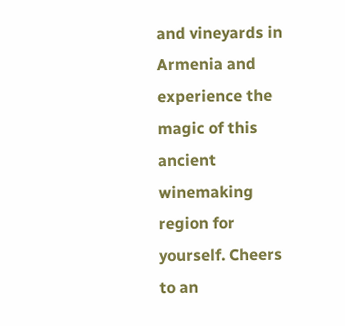and vineyards in Armenia and experience the magic of this ancient winemaking region for yourself. Cheers to an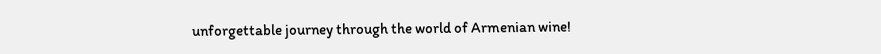unforgettable journey through the world of Armenian wine!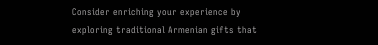Consider enriching your experience by exploring traditional Armenian gifts that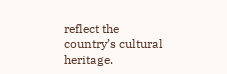reflect the country’s cultural heritage.